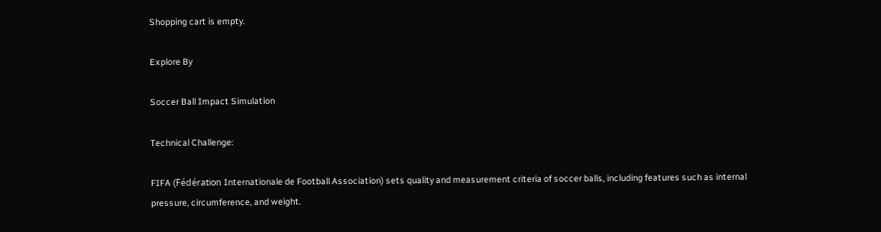Shopping cart is empty.

Explore By

Soccer Ball Impact Simulation

Technical Challenge:

FIFA (Fédération Internationale de Football Association) sets quality and measurement criteria of soccer balls, including features such as internal pressure, circumference, and weight.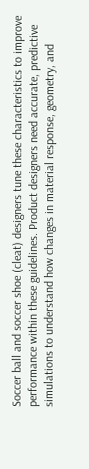Soccer ball and soccer shoe (cleat) designers tune these characteristics to improve performance within these guidelines. Product designers need accurate, predictive simulations to understand how changes in material response, geometry, and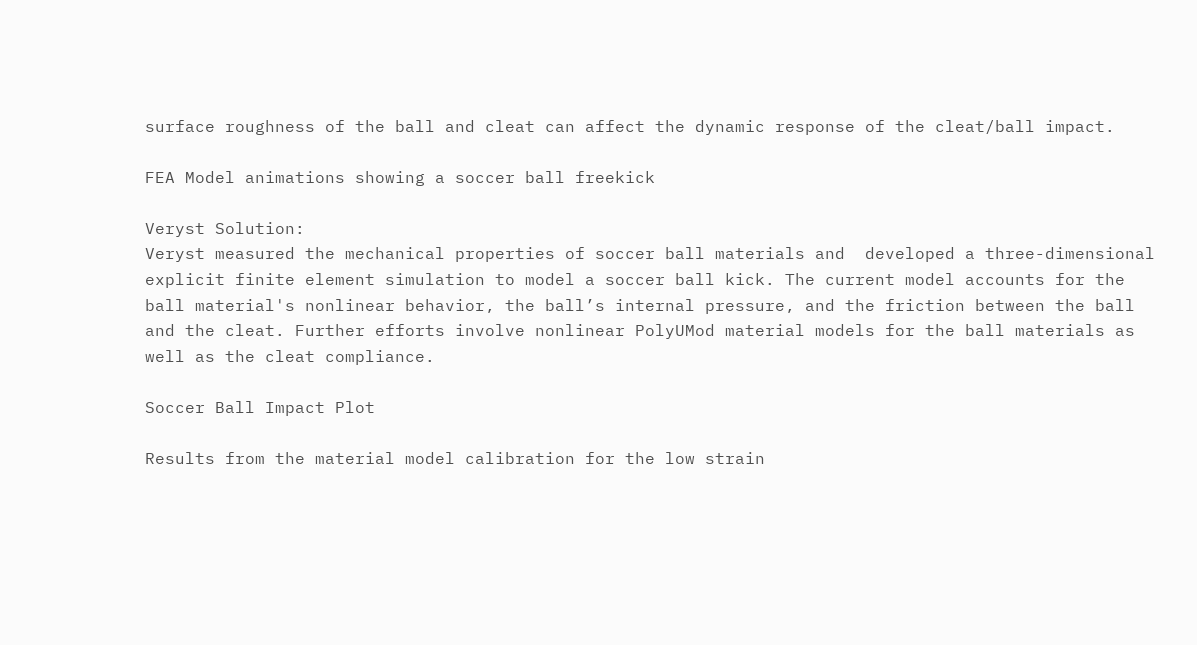surface roughness of the ball and cleat can affect the dynamic response of the cleat/ball impact.

FEA Model animations showing a soccer ball freekick

Veryst Solution:
Veryst measured the mechanical properties of soccer ball materials and  developed a three-dimensional explicit finite element simulation to model a soccer ball kick. The current model accounts for the ball material's nonlinear behavior, the ball’s internal pressure, and the friction between the ball and the cleat. Further efforts involve nonlinear PolyUMod material models for the ball materials as well as the cleat compliance.

Soccer Ball Impact Plot

Results from the material model calibration for the low strain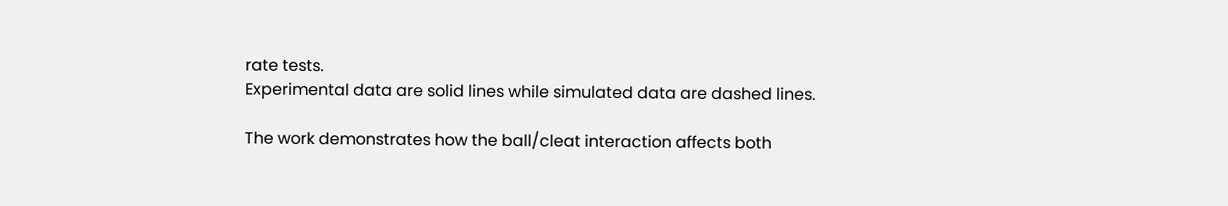rate tests.
Experimental data are solid lines while simulated data are dashed lines.

The work demonstrates how the ball/cleat interaction affects both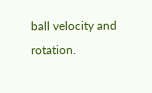ball velocity and rotation.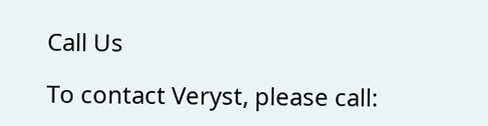Call Us

To contact Veryst, please call: